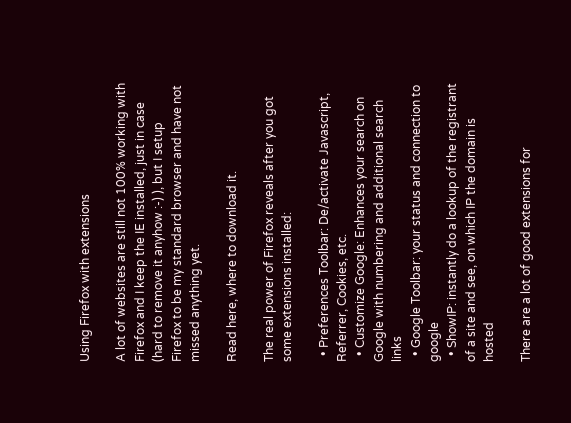Using Firefox with extensions

A lot of websites are still not 100% working with Firefox and I keep the IE installed, just in case (hard to remove it anyhow :-) ), but I setup Firefox to be my standard browser and have not missed anything yet.

Read here, where to download it.

The real power of Firefox reveals after you got some extensions installed:

  • Preferences Toolbar: De/activate Javascript, Referrer, Cookies, etc.
  • Customize Google: Enhances your search on Google with numbering and additional search links
  • Google Toolbar: your status and connection to google
  • ShowIP: instantly do a lookup of the registrant of a site and see, on which IP the domain is hosted

There are a lot of good extensions for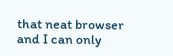that neat browser and I can only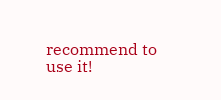recommend to use it!